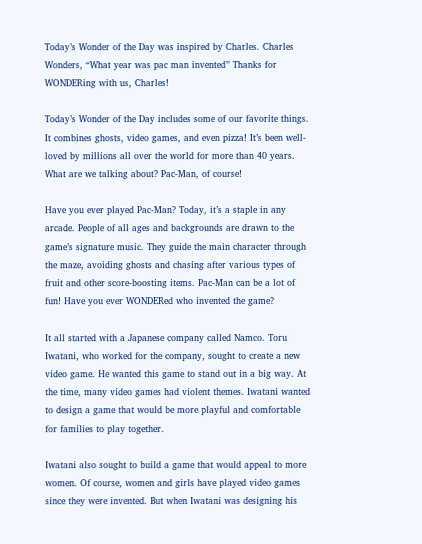Today’s Wonder of the Day was inspired by Charles. Charles Wonders, “What year was pac man invented” Thanks for WONDERing with us, Charles!

Today’s Wonder of the Day includes some of our favorite things. It combines ghosts, video games, and even pizza! It’s been well-loved by millions all over the world for more than 40 years. What are we talking about? Pac-Man, of course!

Have you ever played Pac-Man? Today, it’s a staple in any arcade. People of all ages and backgrounds are drawn to the game’s signature music. They guide the main character through the maze, avoiding ghosts and chasing after various types of fruit and other score-boosting items. Pac-Man can be a lot of fun! Have you ever WONDERed who invented the game?

It all started with a Japanese company called Namco. Toru Iwatani, who worked for the company, sought to create a new video game. He wanted this game to stand out in a big way. At the time, many video games had violent themes. Iwatani wanted to design a game that would be more playful and comfortable for families to play together.

Iwatani also sought to build a game that would appeal to more women. Of course, women and girls have played video games since they were invented. But when Iwatani was designing his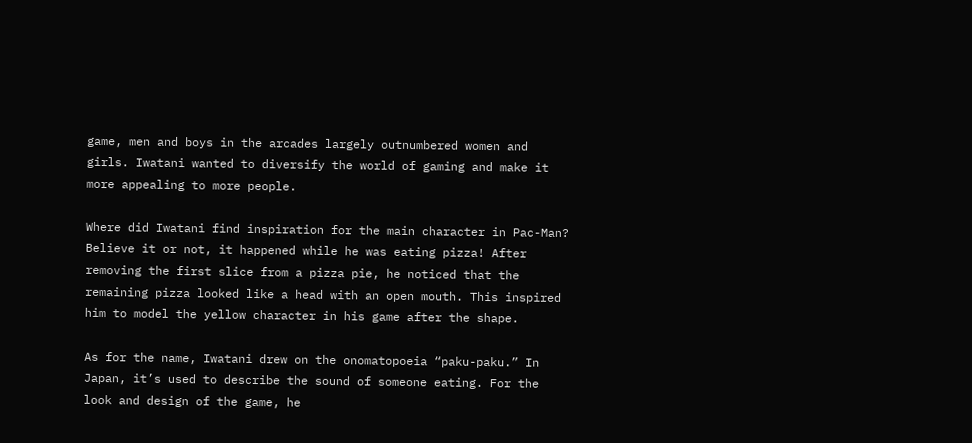game, men and boys in the arcades largely outnumbered women and girls. Iwatani wanted to diversify the world of gaming and make it more appealing to more people.

Where did Iwatani find inspiration for the main character in Pac-Man? Believe it or not, it happened while he was eating pizza! After removing the first slice from a pizza pie, he noticed that the remaining pizza looked like a head with an open mouth. This inspired him to model the yellow character in his game after the shape.

As for the name, Iwatani drew on the onomatopoeia “paku-paku.” In Japan, it’s used to describe the sound of someone eating. For the look and design of the game, he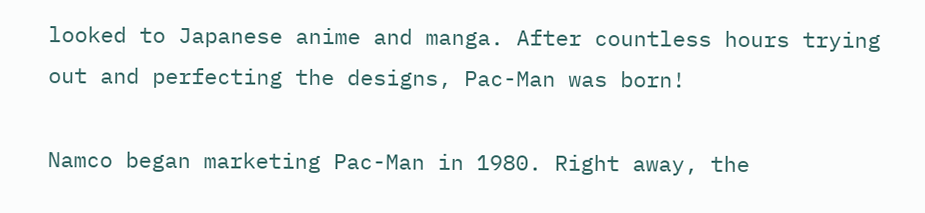looked to Japanese anime and manga. After countless hours trying out and perfecting the designs, Pac-Man was born!

Namco began marketing Pac-Man in 1980. Right away, the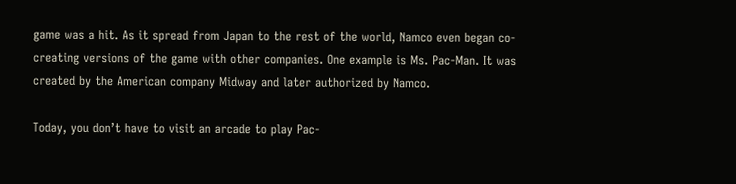game was a hit. As it spread from Japan to the rest of the world, Namco even began co-creating versions of the game with other companies. One example is Ms. Pac-Man. It was created by the American company Midway and later authorized by Namco.

Today, you don’t have to visit an arcade to play Pac-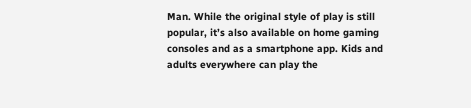Man. While the original style of play is still popular, it’s also available on home gaming consoles and as a smartphone app. Kids and adults everywhere can play the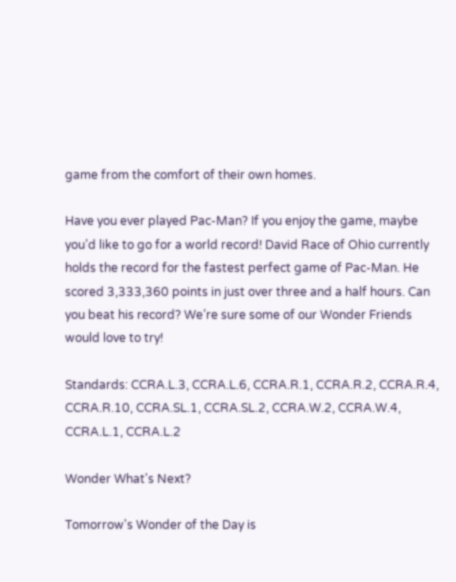game from the comfort of their own homes.

Have you ever played Pac-Man? If you enjoy the game, maybe you’d like to go for a world record! David Race of Ohio currently holds the record for the fastest perfect game of Pac-Man. He scored 3,333,360 points in just over three and a half hours. Can you beat his record? We’re sure some of our Wonder Friends would love to try!

Standards: CCRA.L.3, CCRA.L.6, CCRA.R.1, CCRA.R.2, CCRA.R.4, CCRA.R.10, CCRA.SL.1, CCRA.SL.2, CCRA.W.2, CCRA.W.4, CCRA.L.1, CCRA.L.2

Wonder What's Next?

Tomorrow's Wonder of the Day is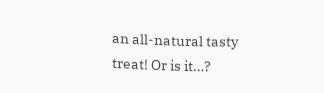an all-natural tasty treat! Or is it…?